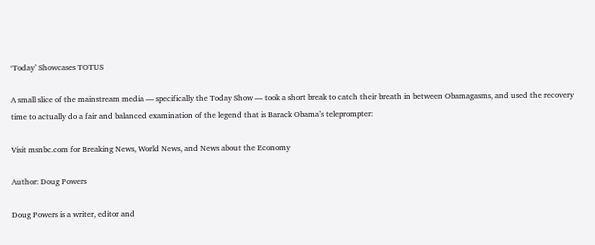‘Today’ Showcases TOTUS

A small slice of the mainstream media — specifically the Today Show — took a short break to catch their breath in between Obamagasms, and used the recovery time to actually do a fair and balanced examination of the legend that is Barack Obama’s teleprompter:

Visit msnbc.com for Breaking News, World News, and News about the Economy

Author: Doug Powers

Doug Powers is a writer, editor and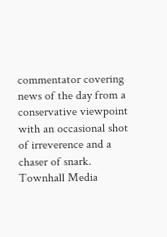commentator covering news of the day from a conservative viewpoint with an occasional shot of irreverence and a chaser of snark. Townhall Media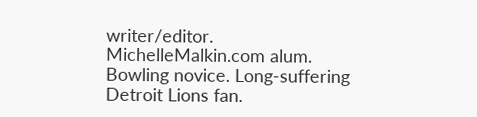writer/editor. MichelleMalkin.com alum. Bowling novice. Long-suffering Detroit Lions fan.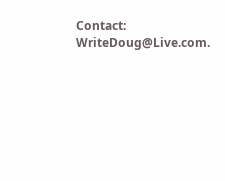Contact: WriteDoug@Live.com.